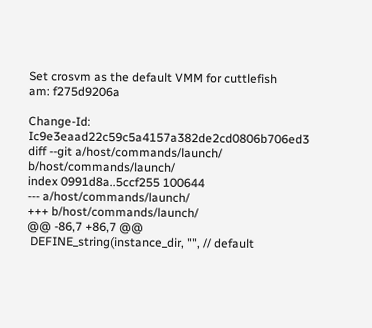Set crosvm as the default VMM for cuttlefish
am: f275d9206a

Change-Id: Ic9e3eaad22c59c5a4157a382de2cd0806b706ed3
diff --git a/host/commands/launch/ b/host/commands/launch/
index 0991d8a..5ccf255 100644
--- a/host/commands/launch/
+++ b/host/commands/launch/
@@ -86,7 +86,7 @@
 DEFINE_string(instance_dir, "", // default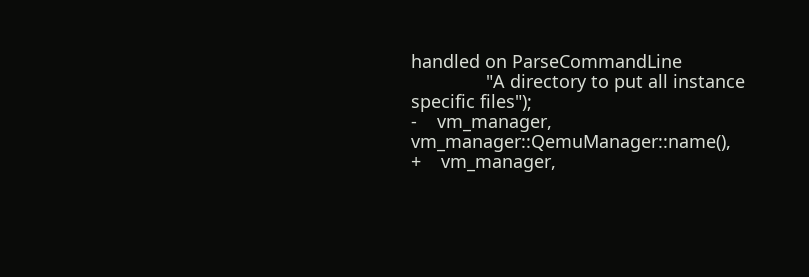handled on ParseCommandLine
               "A directory to put all instance specific files");
-    vm_manager, vm_manager::QemuManager::name(),
+    vm_manager,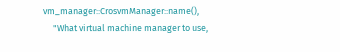vm_manager::CrosvmManager::name(),
     "What virtual machine manager to use,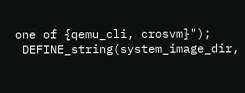one of {qemu_cli, crosvm}");
 DEFINE_string(system_image_dir,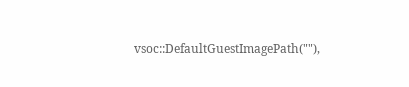vsoc::DefaultGuestImagePath(""),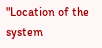"Location of the system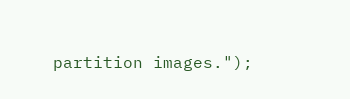partition images.");